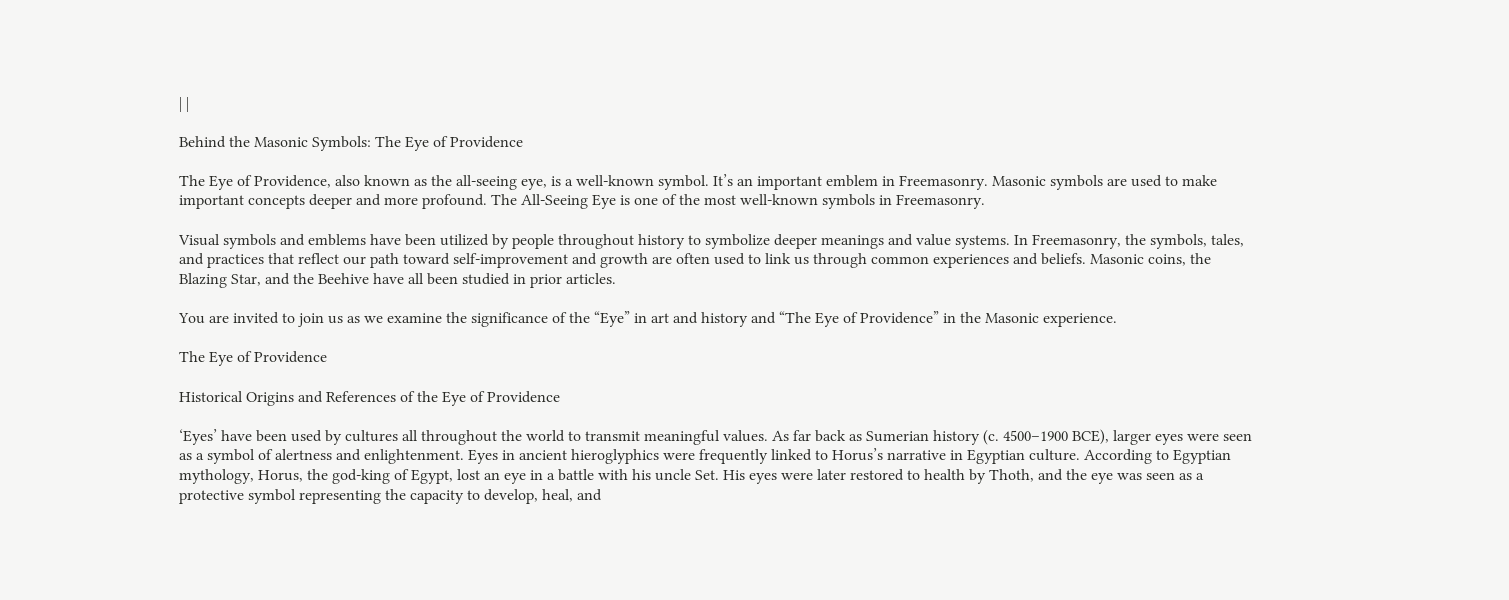| |

Behind the Masonic Symbols: The Eye of Providence

The Eye of Providence, also known as the all-seeing eye, is a well-known symbol. It’s an important emblem in Freemasonry. Masonic symbols are used to make important concepts deeper and more profound. The All-Seeing Eye is one of the most well-known symbols in Freemasonry.

Visual symbols and emblems have been utilized by people throughout history to symbolize deeper meanings and value systems. In Freemasonry, the symbols, tales, and practices that reflect our path toward self-improvement and growth are often used to link us through common experiences and beliefs. Masonic coins, the Blazing Star, and the Beehive have all been studied in prior articles.

You are invited to join us as we examine the significance of the “Eye” in art and history and “The Eye of Providence” in the Masonic experience.

The Eye of Providence

Historical Origins and References of the Eye of Providence

‘Eyes’ have been used by cultures all throughout the world to transmit meaningful values. As far back as Sumerian history (c. 4500–1900 BCE), larger eyes were seen as a symbol of alertness and enlightenment. Eyes in ancient hieroglyphics were frequently linked to Horus’s narrative in Egyptian culture. According to Egyptian mythology, Horus, the god-king of Egypt, lost an eye in a battle with his uncle Set. His eyes were later restored to health by Thoth, and the eye was seen as a protective symbol representing the capacity to develop, heal, and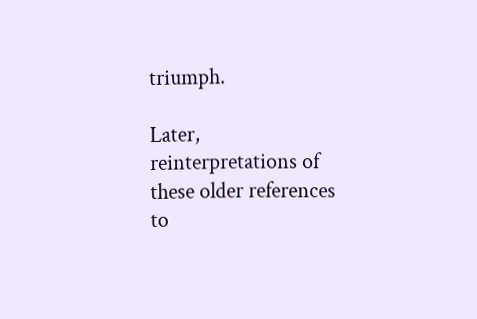triumph.

Later, reinterpretations of these older references to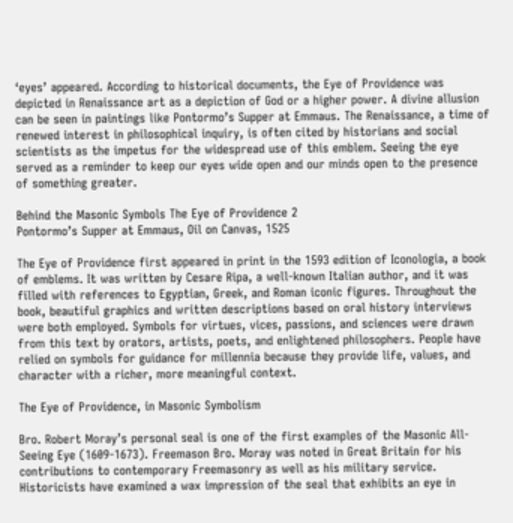‘eyes’ appeared. According to historical documents, the Eye of Providence was depicted in Renaissance art as a depiction of God or a higher power. A divine allusion can be seen in paintings like Pontormo’s Supper at Emmaus. The Renaissance, a time of renewed interest in philosophical inquiry, is often cited by historians and social scientists as the impetus for the widespread use of this emblem. Seeing the eye served as a reminder to keep our eyes wide open and our minds open to the presence of something greater.

Behind the Masonic Symbols The Eye of Providence 2
Pontormo’s Supper at Emmaus, Oil on Canvas, 1525

The Eye of Providence first appeared in print in the 1593 edition of Iconologia, a book of emblems. It was written by Cesare Ripa, a well-known Italian author, and it was filled with references to Egyptian, Greek, and Roman iconic figures. Throughout the book, beautiful graphics and written descriptions based on oral history interviews were both employed. Symbols for virtues, vices, passions, and sciences were drawn from this text by orators, artists, poets, and enlightened philosophers. People have relied on symbols for guidance for millennia because they provide life, values, and character with a richer, more meaningful context.

The Eye of Providence, in Masonic Symbolism

Bro. Robert Moray’s personal seal is one of the first examples of the Masonic All-Seeing Eye (1609-1673). Freemason Bro. Moray was noted in Great Britain for his contributions to contemporary Freemasonry as well as his military service. Historicists have examined a wax impression of the seal that exhibits an eye in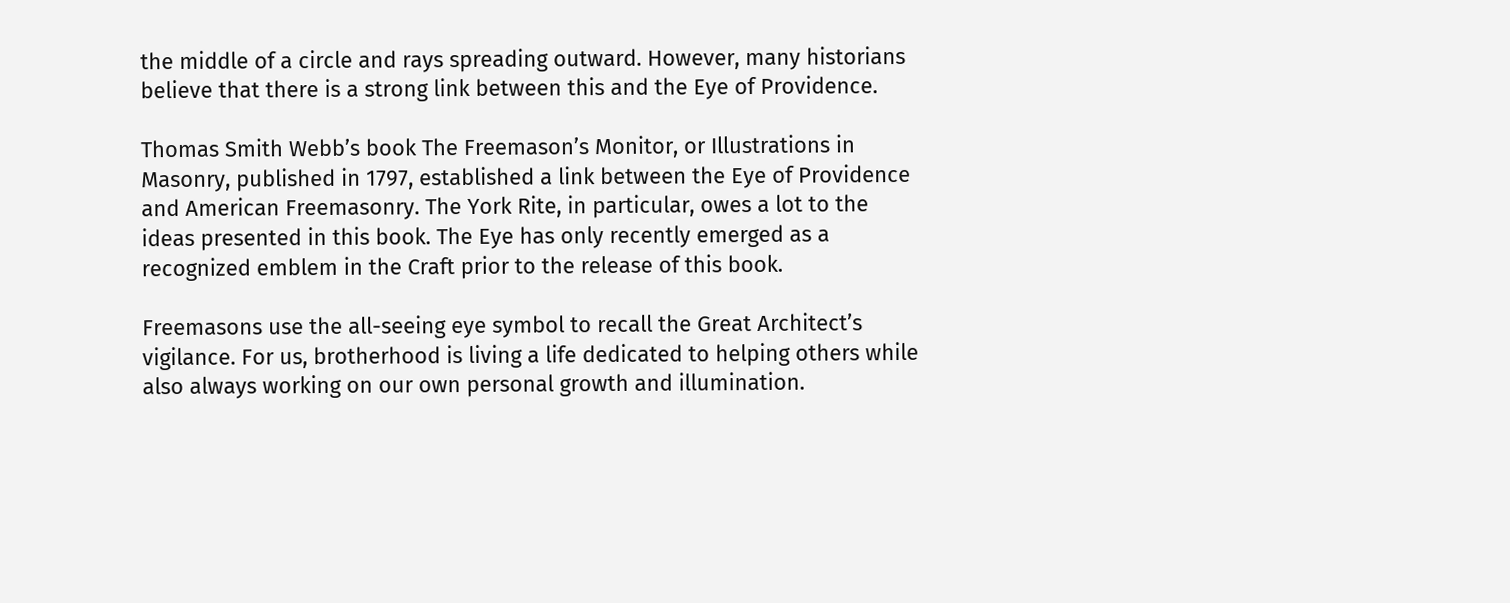the middle of a circle and rays spreading outward. However, many historians believe that there is a strong link between this and the Eye of Providence.

Thomas Smith Webb’s book The Freemason’s Monitor, or Illustrations in Masonry, published in 1797, established a link between the Eye of Providence and American Freemasonry. The York Rite, in particular, owes a lot to the ideas presented in this book. The Eye has only recently emerged as a recognized emblem in the Craft prior to the release of this book.

Freemasons use the all-seeing eye symbol to recall the Great Architect’s vigilance. For us, brotherhood is living a life dedicated to helping others while also always working on our own personal growth and illumination.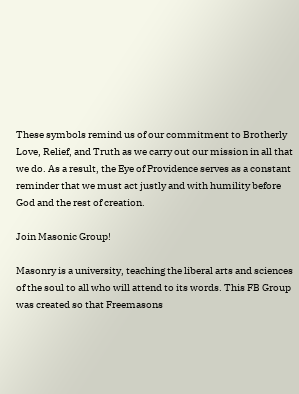These symbols remind us of our commitment to Brotherly Love, Relief, and Truth as we carry out our mission in all that we do. As a result, the Eye of Providence serves as a constant reminder that we must act justly and with humility before God and the rest of creation.

Join Masonic Group!

Masonry is a university, teaching the liberal arts and sciences of the soul to all who will attend to its words. This FB Group was created so that Freemasons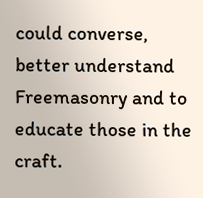could converse, better understand Freemasonry and to educate those in the craft.